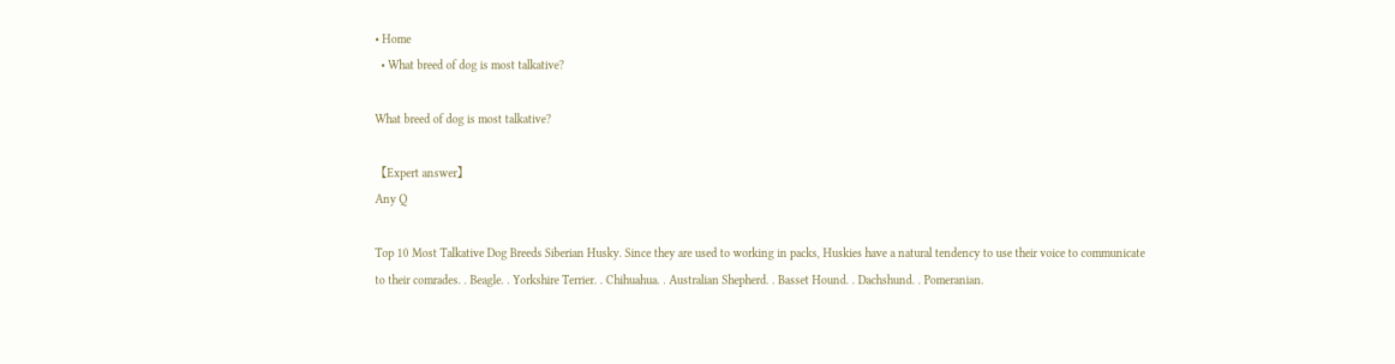• Home
  • What breed of dog is most talkative?

What breed of dog is most talkative?

【Expert answer】
Any Q

Top 10 Most Talkative Dog Breeds Siberian Husky. Since they are used to working in packs, Huskies have a natural tendency to use their voice to communicate to their comrades. . Beagle. . Yorkshire Terrier. . Chihuahua. . Australian Shepherd. . Basset Hound. . Dachshund. . Pomeranian.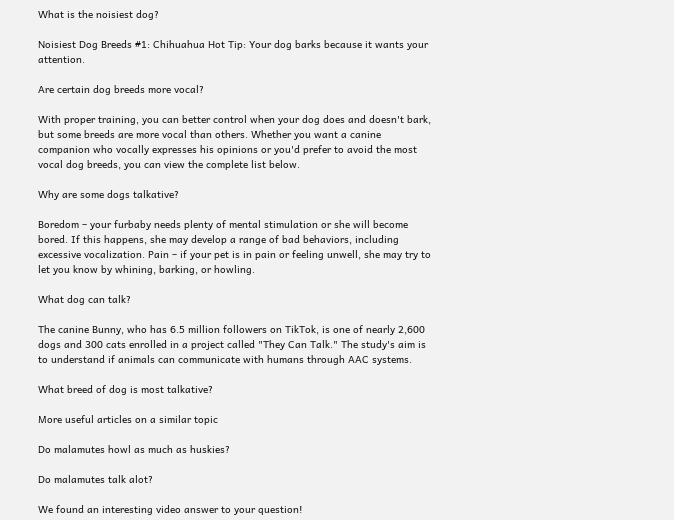What is the noisiest dog?

Noisiest Dog Breeds #1: Chihuahua Hot Tip: Your dog barks because it wants your attention.

Are certain dog breeds more vocal?

With proper training, you can better control when your dog does and doesn't bark, but some breeds are more vocal than others. Whether you want a canine companion who vocally expresses his opinions or you'd prefer to avoid the most vocal dog breeds, you can view the complete list below.

Why are some dogs talkative?

Boredom – your furbaby needs plenty of mental stimulation or she will become bored. If this happens, she may develop a range of bad behaviors, including excessive vocalization. Pain – if your pet is in pain or feeling unwell, she may try to let you know by whining, barking, or howling.

What dog can talk?

The canine Bunny, who has 6.5 million followers on TikTok, is one of nearly 2,600 dogs and 300 cats enrolled in a project called "They Can Talk." The study's aim is to understand if animals can communicate with humans through AAC systems.

What breed of dog is most talkative?

More useful articles on a similar topic

Do malamutes howl as much as huskies?

Do malamutes talk alot?

We found an interesting video answer to your question!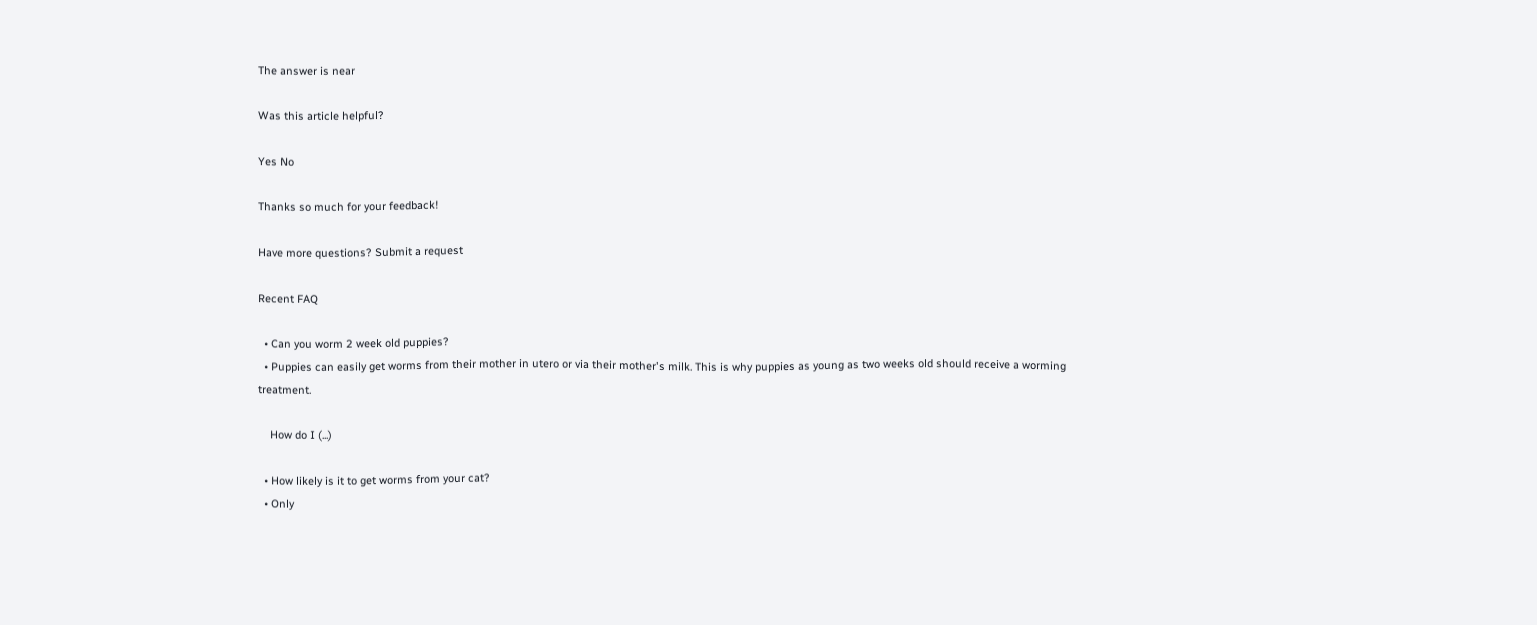The answer is near

Was this article helpful?

Yes No

Thanks so much for your feedback!

Have more questions? Submit a request

Recent FAQ

  • Can you worm 2 week old puppies?
  • Puppies can easily get worms from their mother in utero or via their mother's milk. This is why puppies as young as two weeks old should receive a worming treatment.

    How do I (...)

  • How likely is it to get worms from your cat?
  • Only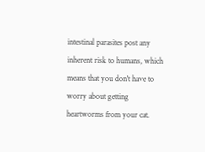intestinal parasites post any inherent risk to humans, which means that you don't have to worry about getting heartworms from your cat.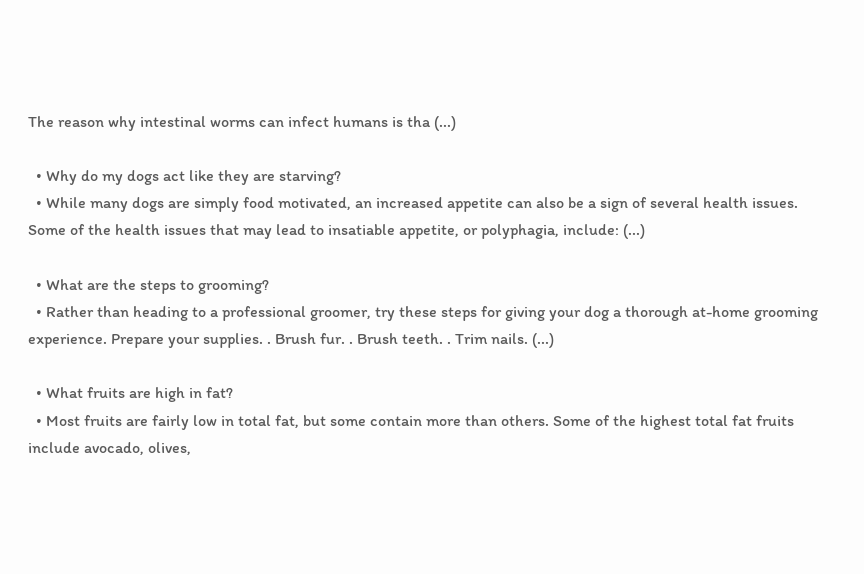The reason why intestinal worms can infect humans is tha (...)

  • Why do my dogs act like they are starving?
  • While many dogs are simply food motivated, an increased appetite can also be a sign of several health issues. Some of the health issues that may lead to insatiable appetite, or polyphagia, include: (...)

  • What are the steps to grooming?
  • Rather than heading to a professional groomer, try these steps for giving your dog a thorough at-home grooming experience. Prepare your supplies. . Brush fur. . Brush teeth. . Trim nails. (...)

  • What fruits are high in fat?
  • Most fruits are fairly low in total fat, but some contain more than others. Some of the highest total fat fruits include avocado, olives,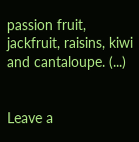passion fruit, jackfruit, raisins, kiwi and cantaloupe. (...)


Leave a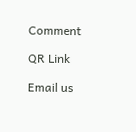Comment

QR Link

Email us